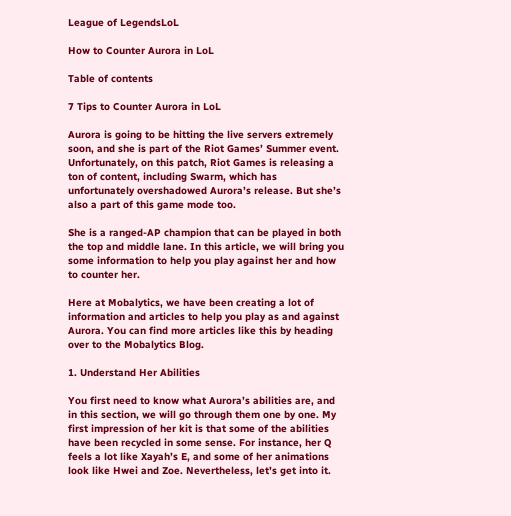League of LegendsLoL

How to Counter Aurora in LoL

Table of contents

7 Tips to Counter Aurora in LoL

Aurora is going to be hitting the live servers extremely soon, and she is part of the Riot Games’ Summer event. Unfortunately, on this patch, Riot Games is releasing a ton of content, including Swarm, which has unfortunately overshadowed Aurora’s release. But she’s also a part of this game mode too.

She is a ranged-AP champion that can be played in both the top and middle lane. In this article, we will bring you some information to help you play against her and how to counter her.

Here at Mobalytics, we have been creating a lot of information and articles to help you play as and against Aurora. You can find more articles like this by heading over to the Mobalytics Blog.

1. Understand Her Abilities

You first need to know what Aurora’s abilities are, and in this section, we will go through them one by one. My first impression of her kit is that some of the abilities have been recycled in some sense. For instance, her Q feels a lot like Xayah’s E, and some of her animations look like Hwei and Zoe. Nevertheless, let’s get into it.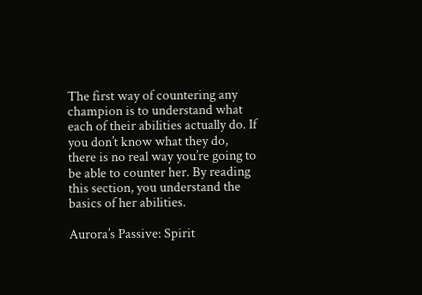The first way of countering any champion is to understand what each of their abilities actually do. If you don’t know what they do, there is no real way you’re going to be able to counter her. By reading this section, you understand the basics of her abilities.

Aurora’s Passive: Spirit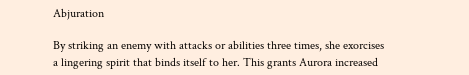Abjuration

By striking an enemy with attacks or abilities three times, she exorcises a lingering spirit that binds itself to her. This grants Aurora increased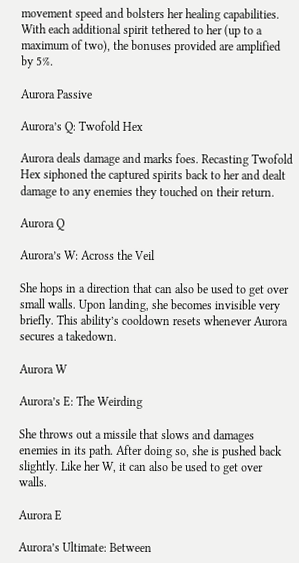movement speed and bolsters her healing capabilities. With each additional spirit tethered to her (up to a maximum of two), the bonuses provided are amplified by 5%.

Aurora Passive

Aurora’s Q: Twofold Hex

Aurora deals damage and marks foes. Recasting Twofold Hex siphoned the captured spirits back to her and dealt damage to any enemies they touched on their return.

Aurora Q

Aurora’s W: Across the Veil

She hops in a direction that can also be used to get over small walls. Upon landing, she becomes invisible very briefly. This ability’s cooldown resets whenever Aurora secures a takedown.

Aurora W

Aurora’s E: The Weirding

She throws out a missile that slows and damages enemies in its path. After doing so, she is pushed back slightly. Like her W, it can also be used to get over walls.

Aurora E

Aurora’s Ultimate: Between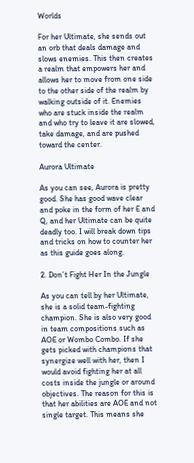Worlds

For her Ultimate, she sends out an orb that deals damage and slows enemies. This then creates a realm that empowers her and allows her to move from one side to the other side of the realm by walking outside of it. Enemies who are stuck inside the realm and who try to leave it are slowed, take damage, and are pushed toward the center.

Aurora Ultimate

As you can see, Aurora is pretty good. She has good wave clear and poke in the form of her E and Q, and her Ultimate can be quite deadly too. I will break down tips and tricks on how to counter her as this guide goes along.

2. Don’t Fight Her In the Jungle

As you can tell by her Ultimate, she is a solid team-fighting champion. She is also very good in team compositions such as AOE or Wombo Combo. If she gets picked with champions that synergize well with her, then I would avoid fighting her at all costs inside the jungle or around objectives. The reason for this is that her abilities are AOE and not single target. This means she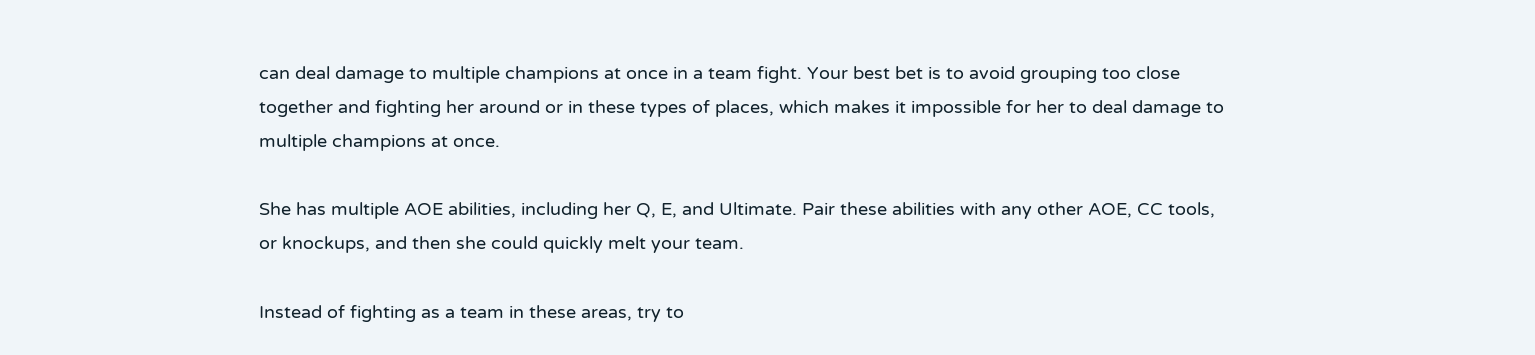can deal damage to multiple champions at once in a team fight. Your best bet is to avoid grouping too close together and fighting her around or in these types of places, which makes it impossible for her to deal damage to multiple champions at once.

She has multiple AOE abilities, including her Q, E, and Ultimate. Pair these abilities with any other AOE, CC tools, or knockups, and then she could quickly melt your team.

Instead of fighting as a team in these areas, try to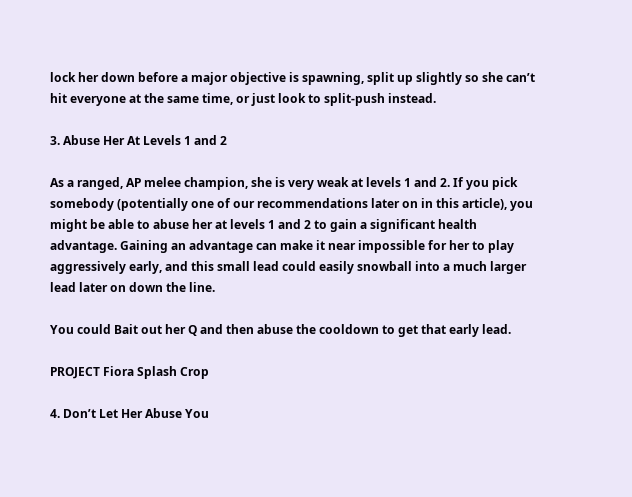lock her down before a major objective is spawning, split up slightly so she can’t hit everyone at the same time, or just look to split-push instead.

3. Abuse Her At Levels 1 and 2

As a ranged, AP melee champion, she is very weak at levels 1 and 2. If you pick somebody (potentially one of our recommendations later on in this article), you might be able to abuse her at levels 1 and 2 to gain a significant health advantage. Gaining an advantage can make it near impossible for her to play aggressively early, and this small lead could easily snowball into a much larger lead later on down the line.

You could Bait out her Q and then abuse the cooldown to get that early lead.

PROJECT Fiora Splash Crop

4. Don’t Let Her Abuse You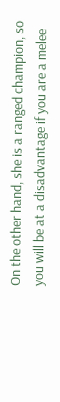On the other hand, she is a ranged champion, so you will be at a disadvantage if you are a melee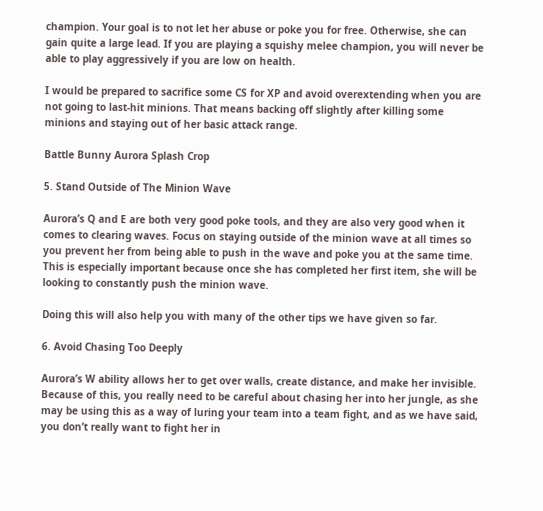champion. Your goal is to not let her abuse or poke you for free. Otherwise, she can gain quite a large lead. If you are playing a squishy melee champion, you will never be able to play aggressively if you are low on health.

I would be prepared to sacrifice some CS for XP and avoid overextending when you are not going to last-hit minions. That means backing off slightly after killing some minions and staying out of her basic attack range.

Battle Bunny Aurora Splash Crop

5. Stand Outside of The Minion Wave

Aurora’s Q and E are both very good poke tools, and they are also very good when it comes to clearing waves. Focus on staying outside of the minion wave at all times so you prevent her from being able to push in the wave and poke you at the same time. This is especially important because once she has completed her first item, she will be looking to constantly push the minion wave.

Doing this will also help you with many of the other tips we have given so far.

6. Avoid Chasing Too Deeply

Aurora’s W ability allows her to get over walls, create distance, and make her invisible. Because of this, you really need to be careful about chasing her into her jungle, as she may be using this as a way of luring your team into a team fight, and as we have said, you don’t really want to fight her in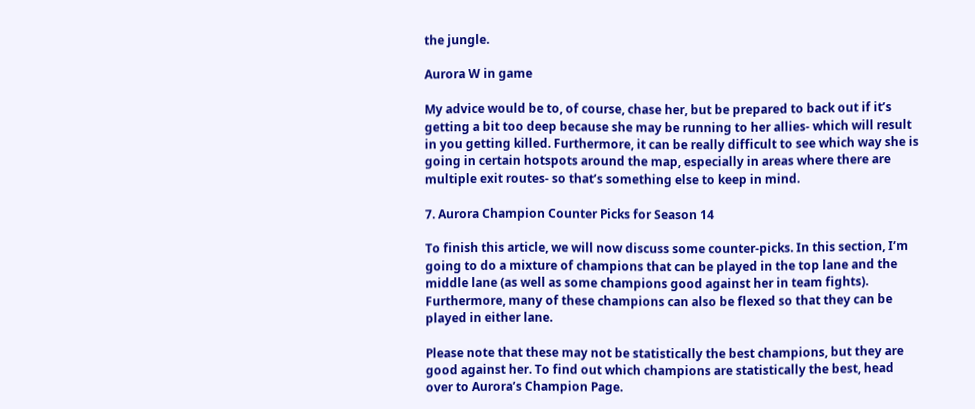the jungle.

Aurora W in game

My advice would be to, of course, chase her, but be prepared to back out if it’s getting a bit too deep because she may be running to her allies- which will result in you getting killed. Furthermore, it can be really difficult to see which way she is going in certain hotspots around the map, especially in areas where there are multiple exit routes- so that’s something else to keep in mind.

7. Aurora Champion Counter Picks for Season 14

To finish this article, we will now discuss some counter-picks. In this section, I’m going to do a mixture of champions that can be played in the top lane and the middle lane (as well as some champions good against her in team fights). Furthermore, many of these champions can also be flexed so that they can be played in either lane.

Please note that these may not be statistically the best champions, but they are good against her. To find out which champions are statistically the best, head over to Aurora’s Champion Page.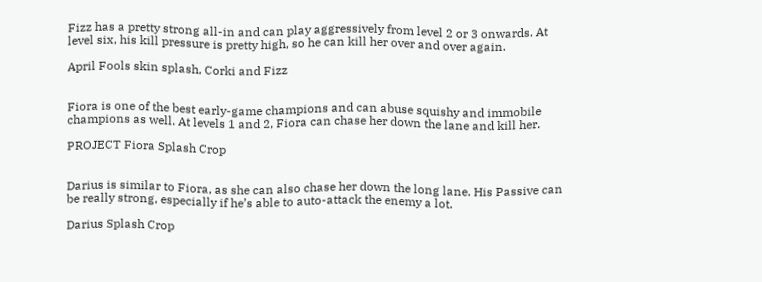Fizz has a pretty strong all-in and can play aggressively from level 2 or 3 onwards. At level six, his kill pressure is pretty high, so he can kill her over and over again.

April Fools skin splash, Corki and Fizz


Fiora is one of the best early-game champions and can abuse squishy and immobile champions as well. At levels 1 and 2, Fiora can chase her down the lane and kill her.

PROJECT Fiora Splash Crop


Darius is similar to Fiora, as she can also chase her down the long lane. His Passive can be really strong, especially if he’s able to auto-attack the enemy a lot.

Darius Splash Crop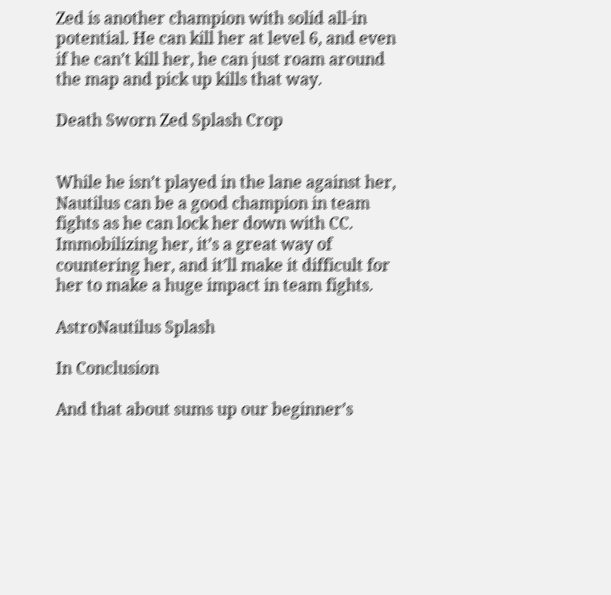Zed is another champion with solid all-in potential. He can kill her at level 6, and even if he can’t kill her, he can just roam around the map and pick up kills that way.

Death Sworn Zed Splash Crop


While he isn’t played in the lane against her, Nautilus can be a good champion in team fights as he can lock her down with CC. Immobilizing her, it’s a great way of countering her, and it’ll make it difficult for her to make a huge impact in team fights.

AstroNautilus Splash

In Conclusion

And that about sums up our beginner’s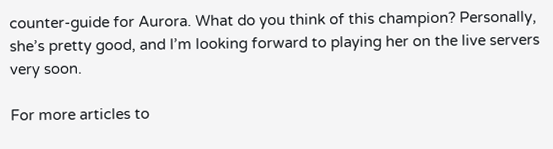counter-guide for Aurora. What do you think of this champion? Personally, she’s pretty good, and I’m looking forward to playing her on the live servers very soon.

For more articles to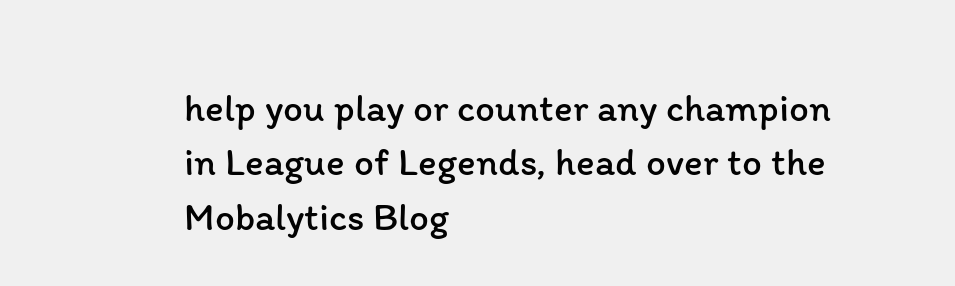help you play or counter any champion in League of Legends, head over to the Mobalytics Blog